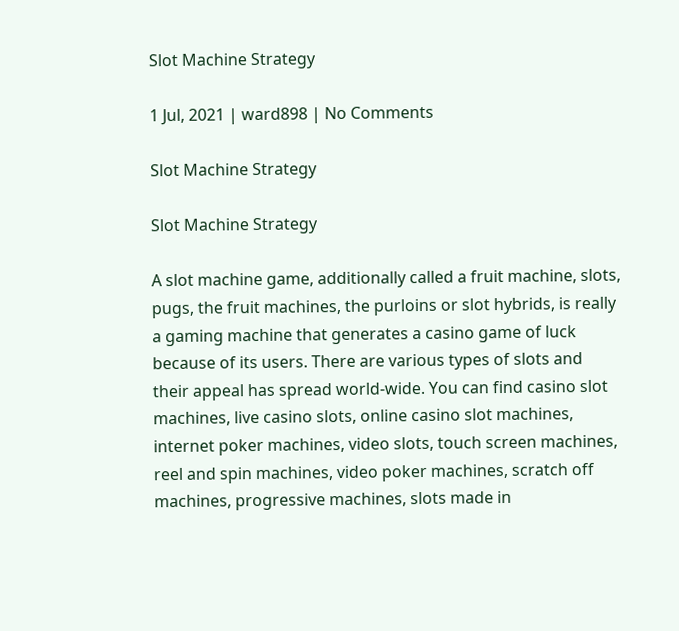Slot Machine Strategy

1 Jul, 2021 | ward898 | No Comments

Slot Machine Strategy

Slot Machine Strategy

A slot machine game, additionally called a fruit machine, slots, pugs, the fruit machines, the purloins or slot hybrids, is really a gaming machine that generates a casino game of luck because of its users. There are various types of slots and their appeal has spread world-wide. You can find casino slot machines, live casino slots, online casino slot machines, internet poker machines, video slots, touch screen machines, reel and spin machines, video poker machines, scratch off machines, progressive machines, slots made in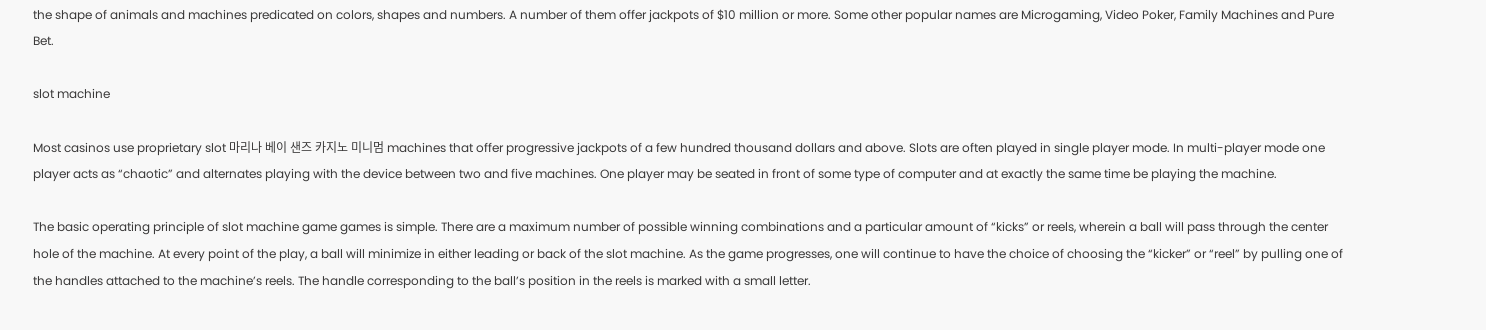the shape of animals and machines predicated on colors, shapes and numbers. A number of them offer jackpots of $10 million or more. Some other popular names are Microgaming, Video Poker, Family Machines and Pure Bet.

slot machine

Most casinos use proprietary slot 마리나 베이 샌즈 카지노 미니멈 machines that offer progressive jackpots of a few hundred thousand dollars and above. Slots are often played in single player mode. In multi-player mode one player acts as “chaotic” and alternates playing with the device between two and five machines. One player may be seated in front of some type of computer and at exactly the same time be playing the machine.

The basic operating principle of slot machine game games is simple. There are a maximum number of possible winning combinations and a particular amount of “kicks” or reels, wherein a ball will pass through the center hole of the machine. At every point of the play, a ball will minimize in either leading or back of the slot machine. As the game progresses, one will continue to have the choice of choosing the “kicker” or “reel” by pulling one of the handles attached to the machine’s reels. The handle corresponding to the ball’s position in the reels is marked with a small letter.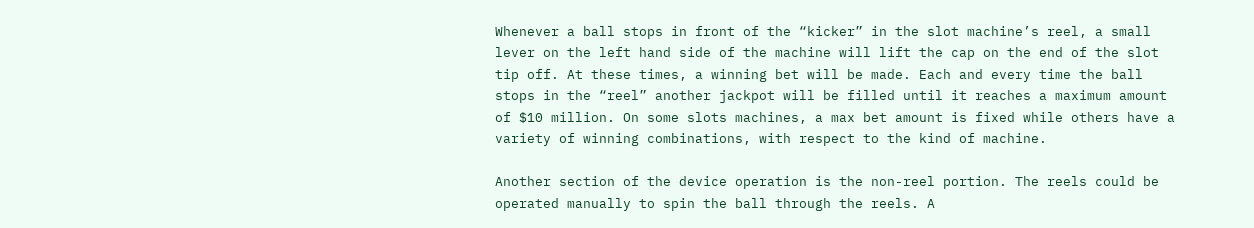Whenever a ball stops in front of the “kicker” in the slot machine’s reel, a small lever on the left hand side of the machine will lift the cap on the end of the slot tip off. At these times, a winning bet will be made. Each and every time the ball stops in the “reel” another jackpot will be filled until it reaches a maximum amount of $10 million. On some slots machines, a max bet amount is fixed while others have a variety of winning combinations, with respect to the kind of machine.

Another section of the device operation is the non-reel portion. The reels could be operated manually to spin the ball through the reels. A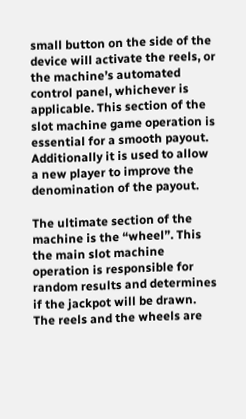small button on the side of the device will activate the reels, or the machine’s automated control panel, whichever is applicable. This section of the slot machine game operation is essential for a smooth payout. Additionally it is used to allow a new player to improve the denomination of the payout.

The ultimate section of the machine is the “wheel”. This the main slot machine operation is responsible for random results and determines if the jackpot will be drawn. The reels and the wheels are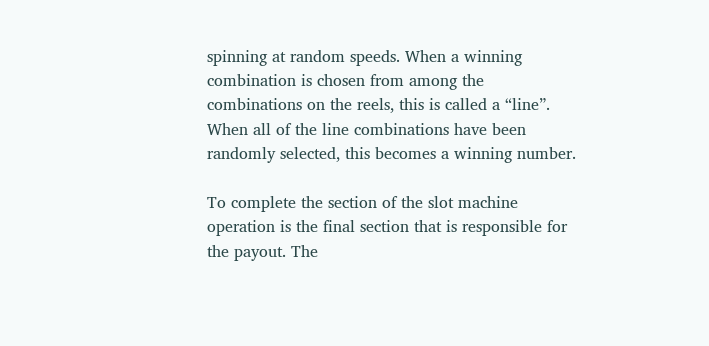spinning at random speeds. When a winning combination is chosen from among the combinations on the reels, this is called a “line”. When all of the line combinations have been randomly selected, this becomes a winning number.

To complete the section of the slot machine operation is the final section that is responsible for the payout. The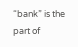“bank” is the part of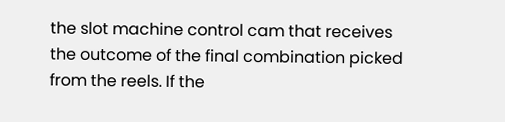the slot machine control cam that receives the outcome of the final combination picked from the reels. If the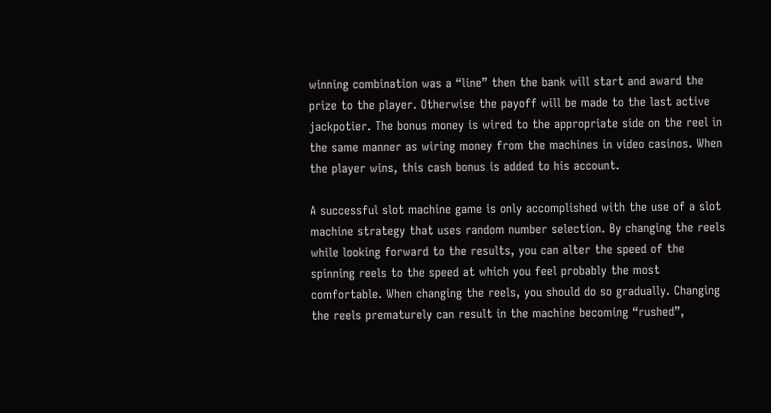winning combination was a “line” then the bank will start and award the prize to the player. Otherwise the payoff will be made to the last active jackpotier. The bonus money is wired to the appropriate side on the reel in the same manner as wiring money from the machines in video casinos. When the player wins, this cash bonus is added to his account.

A successful slot machine game is only accomplished with the use of a slot machine strategy that uses random number selection. By changing the reels while looking forward to the results, you can alter the speed of the spinning reels to the speed at which you feel probably the most comfortable. When changing the reels, you should do so gradually. Changing the reels prematurely can result in the machine becoming “rushed”,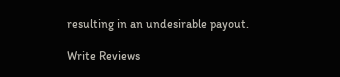resulting in an undesirable payout.

Write Reviews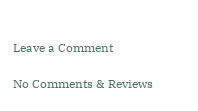Leave a Comment

No Comments & Reviews